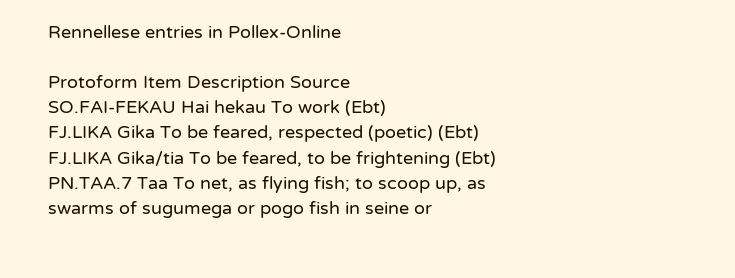Rennellese entries in Pollex-Online

Protoform Item Description Source
SO.FAI-FEKAU Hai hekau To work (Ebt)
FJ.LIKA Gika To be feared, respected (poetic) (Ebt)
FJ.LIKA Gika/tia To be feared, to be frightening (Ebt)
PN.TAA.7 Taa To net, as flying fish; to scoop up, as swarms of sugumega or pogo fish in seine or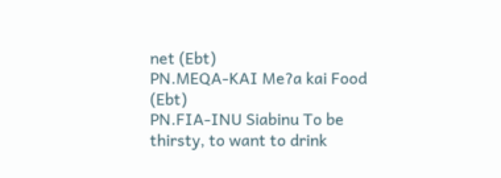net (Ebt)
PN.MEQA-KAI Meʔa kai Food (Ebt)
PN.FIA-INU Siabinu To be thirsty, to want to drink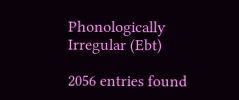Phonologically Irregular (Ebt)

2056 entries found